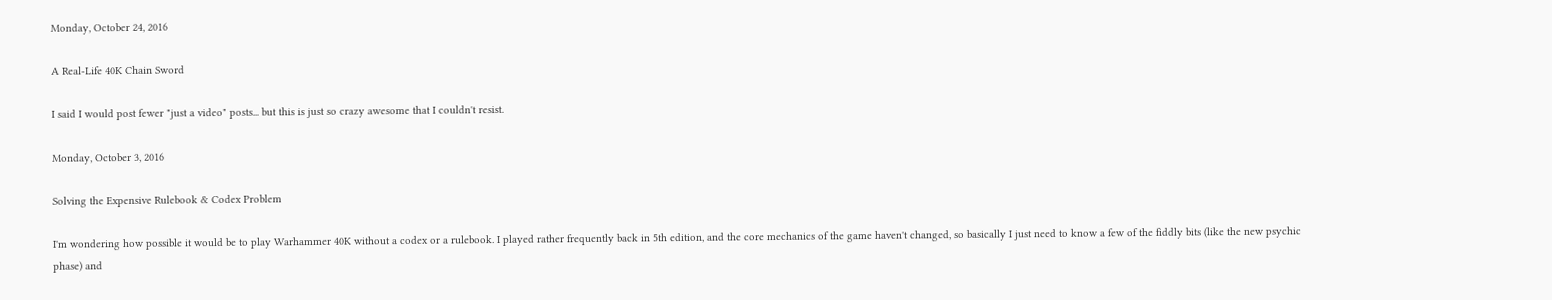Monday, October 24, 2016

A Real-Life 40K Chain Sword

I said I would post fewer "just a video" posts... but this is just so crazy awesome that I couldn't resist.

Monday, October 3, 2016

Solving the Expensive Rulebook & Codex Problem

I'm wondering how possible it would be to play Warhammer 40K without a codex or a rulebook. I played rather frequently back in 5th edition, and the core mechanics of the game haven't changed, so basically I just need to know a few of the fiddly bits (like the new psychic phase) and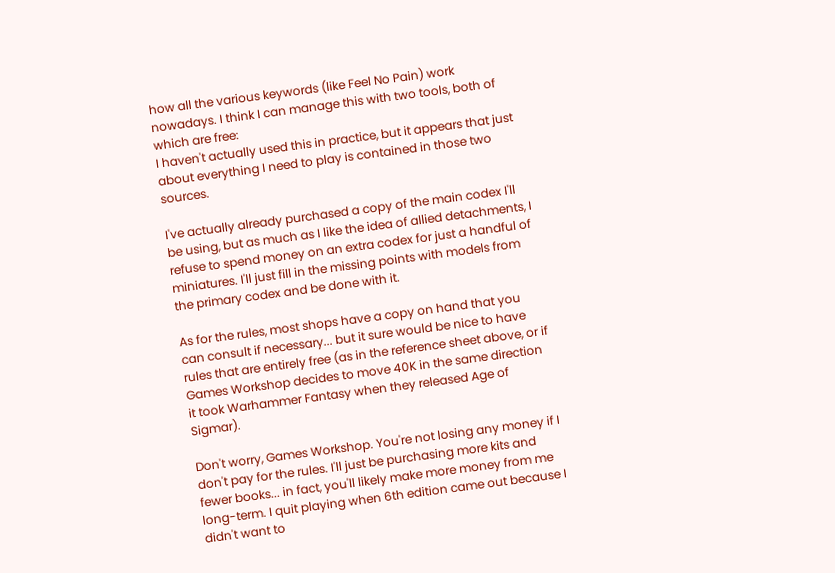how all the various keywords (like Feel No Pain) work nowadays. I think I can manage this with two tools, both of which are free:
I haven't actually used this in practice, but it appears that just about everything I need to play is contained in those two sources.

I've actually already purchased a copy of the main codex I'll be using, but as much as I like the idea of allied detachments, I refuse to spend money on an extra codex for just a handful of miniatures. I'll just fill in the missing points with models from the primary codex and be done with it.

As for the rules, most shops have a copy on hand that you can consult if necessary... but it sure would be nice to have rules that are entirely free (as in the reference sheet above, or if Games Workshop decides to move 40K in the same direction it took Warhammer Fantasy when they released Age of Sigmar).

Don't worry, Games Workshop. You're not losing any money if I don't pay for the rules. I'll just be purchasing more kits and fewer books... in fact, you'll likely make more money from me long-term. I quit playing when 6th edition came out because I didn't want to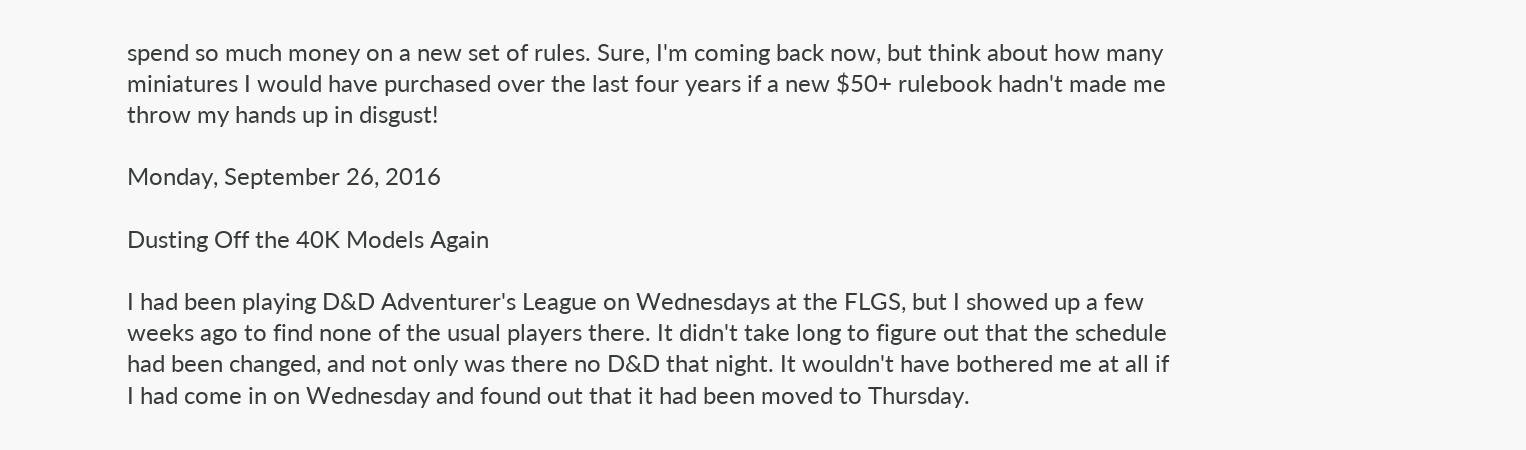spend so much money on a new set of rules. Sure, I'm coming back now, but think about how many miniatures I would have purchased over the last four years if a new $50+ rulebook hadn't made me throw my hands up in disgust!

Monday, September 26, 2016

Dusting Off the 40K Models Again

I had been playing D&D Adventurer's League on Wednesdays at the FLGS, but I showed up a few weeks ago to find none of the usual players there. It didn't take long to figure out that the schedule had been changed, and not only was there no D&D that night. It wouldn't have bothered me at all if I had come in on Wednesday and found out that it had been moved to Thursday.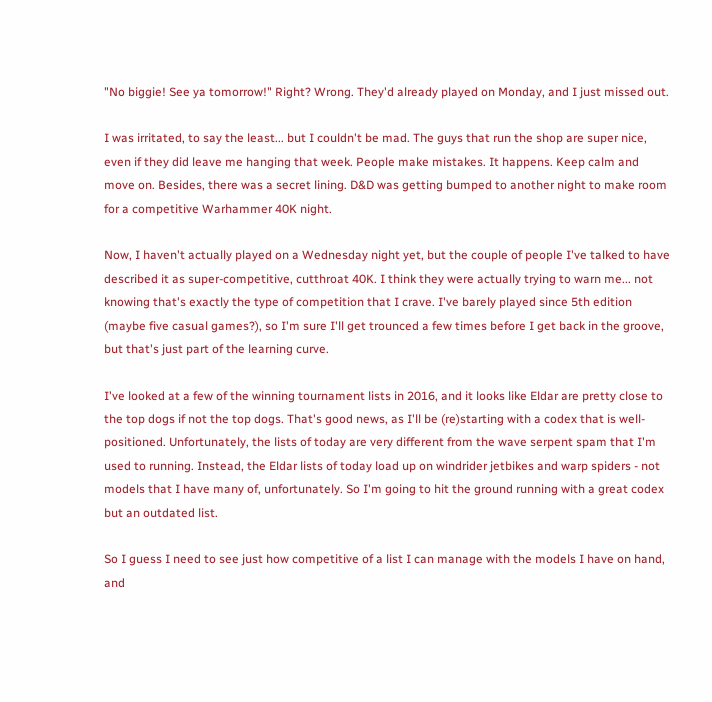"No biggie! See ya tomorrow!" Right? Wrong. They'd already played on Monday, and I just missed out.

I was irritated, to say the least... but I couldn't be mad. The guys that run the shop are super nice, even if they did leave me hanging that week. People make mistakes. It happens. Keep calm and move on. Besides, there was a secret lining. D&D was getting bumped to another night to make room for a competitive Warhammer 40K night.

Now, I haven't actually played on a Wednesday night yet, but the couple of people I've talked to have described it as super-competitive, cutthroat 40K. I think they were actually trying to warn me... not knowing that's exactly the type of competition that I crave. I've barely played since 5th edition (maybe five casual games?), so I'm sure I'll get trounced a few times before I get back in the groove, but that's just part of the learning curve.

I've looked at a few of the winning tournament lists in 2016, and it looks like Eldar are pretty close to the top dogs if not the top dogs. That's good news, as I'll be (re)starting with a codex that is well-positioned. Unfortunately, the lists of today are very different from the wave serpent spam that I'm used to running. Instead, the Eldar lists of today load up on windrider jetbikes and warp spiders - not models that I have many of, unfortunately. So I'm going to hit the ground running with a great codex but an outdated list.

So I guess I need to see just how competitive of a list I can manage with the models I have on hand, and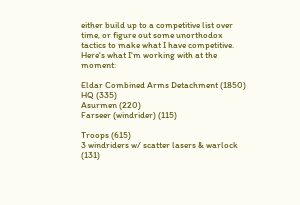either build up to a competitive list over time, or figure out some unorthodox tactics to make what I have competitive. Here's what I'm working with at the moment:

Eldar Combined Arms Detachment (1850)
HQ (335)
Asurmen (220)
Farseer (windrider) (115)

Troops (615)
3 windriders w/ scatter lasers & warlock (131)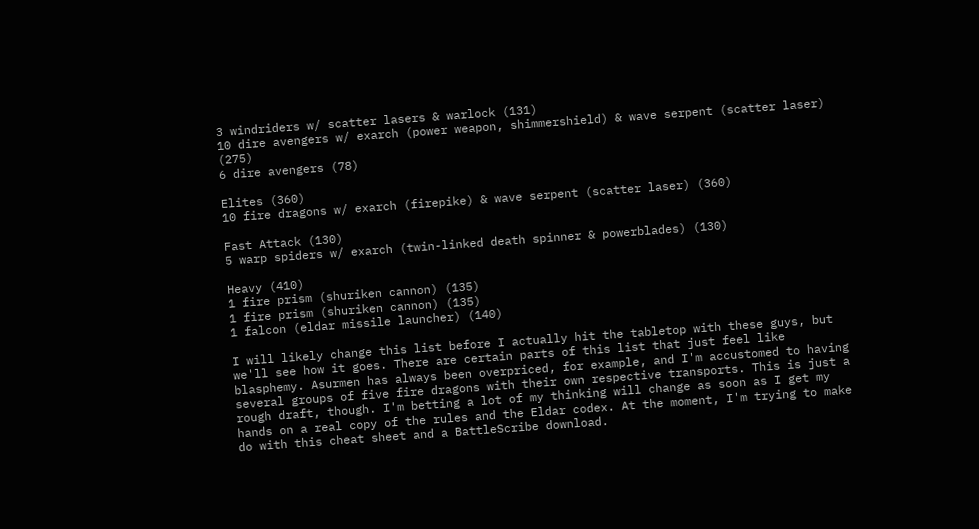3 windriders w/ scatter lasers & warlock (131)
10 dire avengers w/ exarch (power weapon, shimmershield) & wave serpent (scatter laser) (275)
6 dire avengers (78)

Elites (360)
10 fire dragons w/ exarch (firepike) & wave serpent (scatter laser) (360)

Fast Attack (130)
5 warp spiders w/ exarch (twin-linked death spinner & powerblades) (130)

Heavy (410)
1 fire prism (shuriken cannon) (135)
1 fire prism (shuriken cannon) (135)
1 falcon (eldar missile launcher) (140)

I will likely change this list before I actually hit the tabletop with these guys, but we'll see how it goes. There are certain parts of this list that just feel like blasphemy. Asurmen has always been overpriced, for example, and I'm accustomed to having several groups of five fire dragons with their own respective transports. This is just a rough draft, though. I'm betting a lot of my thinking will change as soon as I get my hands on a real copy of the rules and the Eldar codex. At the moment, I'm trying to make do with this cheat sheet and a BattleScribe download.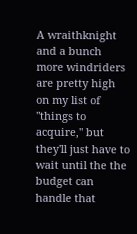A wraithknight and a bunch more windriders are pretty high on my list of "things to acquire," but they'll just have to wait until the the budget can handle that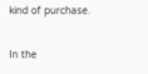kind of purchase.

In the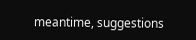meantime, suggestions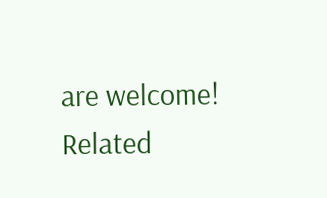are welcome!
Related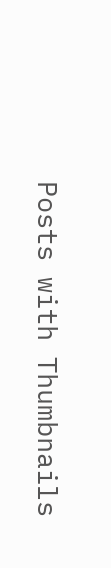Posts with Thumbnails